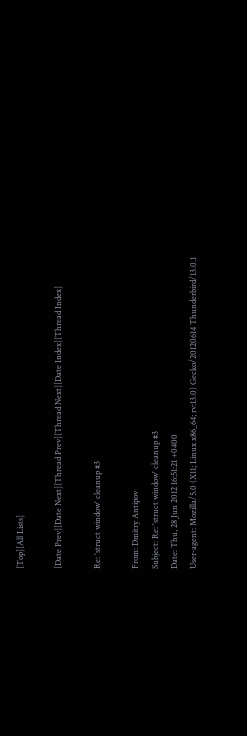[Top][All Lists]

[Date Prev][Date Next][Thread Prev][Thread Next][Date Index][Thread Index]

Re: 'struct window' cleanup #3

From: Dmitry Antipov
Subject: Re: 'struct window' cleanup #3
Date: Thu, 28 Jun 2012 16:51:21 +0400
User-agent: Mozilla/5.0 (X11; Linux x86_64; rv:13.0) Gecko/20120614 Thunderbird/13.0.1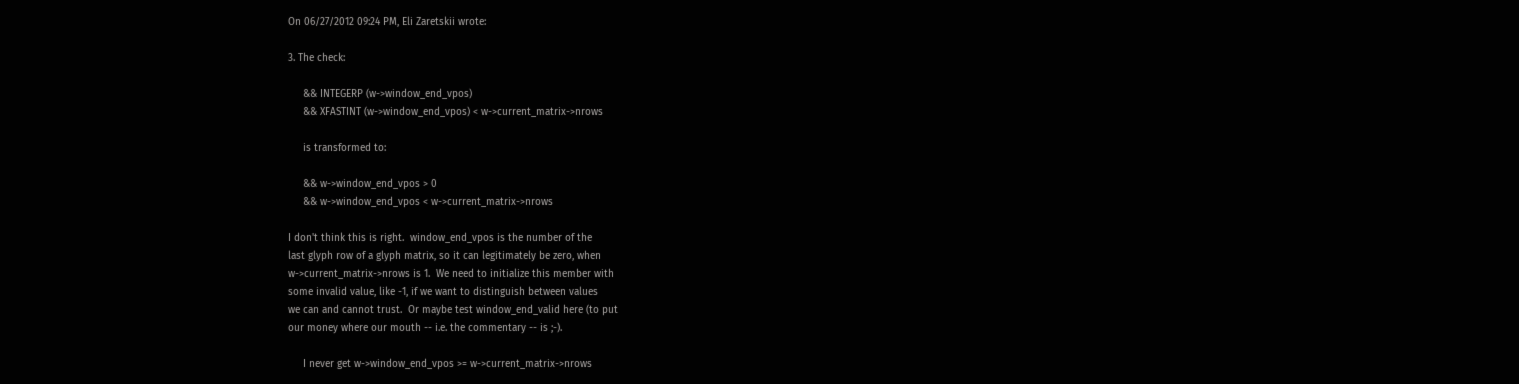On 06/27/2012 09:24 PM, Eli Zaretskii wrote:

3. The check:

     && INTEGERP (w->window_end_vpos)
     && XFASTINT (w->window_end_vpos) < w->current_matrix->nrows

     is transformed to:

     && w->window_end_vpos > 0
     && w->window_end_vpos < w->current_matrix->nrows

I don't think this is right.  window_end_vpos is the number of the
last glyph row of a glyph matrix, so it can legitimately be zero, when
w->current_matrix->nrows is 1.  We need to initialize this member with
some invalid value, like -1, if we want to distinguish between values
we can and cannot trust.  Or maybe test window_end_valid here (to put
our money where our mouth -- i.e. the commentary -- is ;-).

     I never get w->window_end_vpos >= w->current_matrix->nrows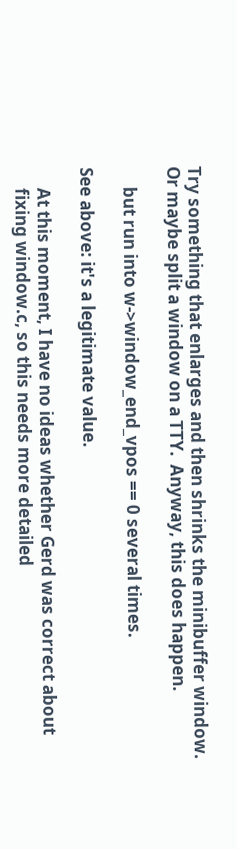Try something that enlarges and then shrinks the minibuffer window.
Or maybe split a window on a TTY.  Anyway, this does happen.

     but run into w->window_end_vpos == 0 several times.

See above: it's a legitimate value.

     At this moment, I have no ideas whether Gerd was correct about
     fixing window.c, so this needs more detailed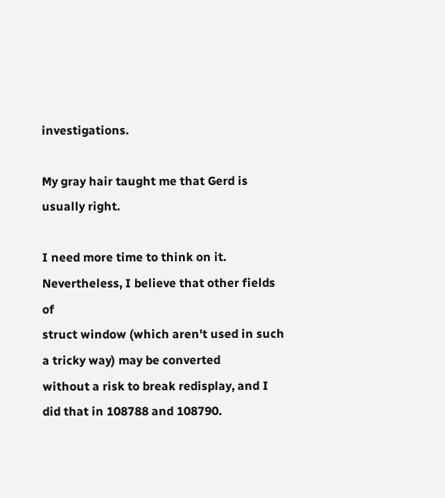investigations.

My gray hair taught me that Gerd is usually right.

I need more time to think on it. Nevertheless, I believe that other fields of
struct window (which aren't used in such a tricky way) may be converted
without a risk to break redisplay, and I did that in 108788 and 108790.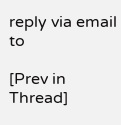reply via email to

[Prev in Thread]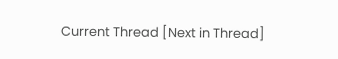Current Thread [Next in Thread]